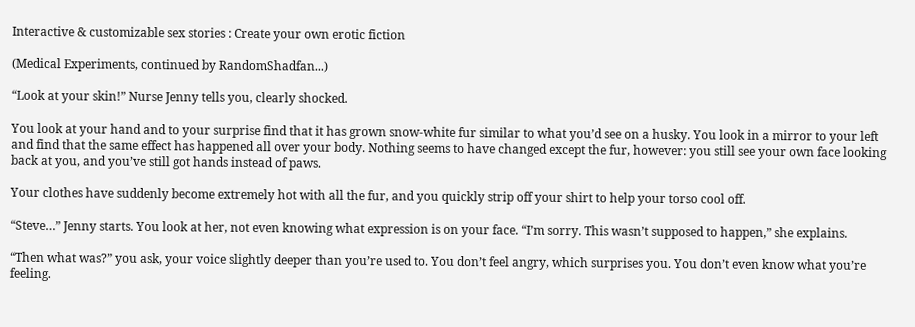Interactive & customizable sex stories : Create your own erotic fiction

(Medical Experiments, continued by RandomShadfan...)

“Look at your skin!” Nurse Jenny tells you, clearly shocked.

You look at your hand and to your surprise find that it has grown snow-white fur similar to what you’d see on a husky. You look in a mirror to your left and find that the same effect has happened all over your body. Nothing seems to have changed except the fur, however: you still see your own face looking back at you, and you’ve still got hands instead of paws.

Your clothes have suddenly become extremely hot with all the fur, and you quickly strip off your shirt to help your torso cool off.

“Steve…” Jenny starts. You look at her, not even knowing what expression is on your face. “I’m sorry. This wasn’t supposed to happen,” she explains.

“Then what was?” you ask, your voice slightly deeper than you’re used to. You don’t feel angry, which surprises you. You don’t even know what you’re feeling.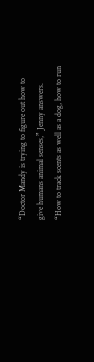“Doctor Mandy is trying to figure out how to give humans animal senses,” Jenny answers. “How to track scents as well as a dog, how to run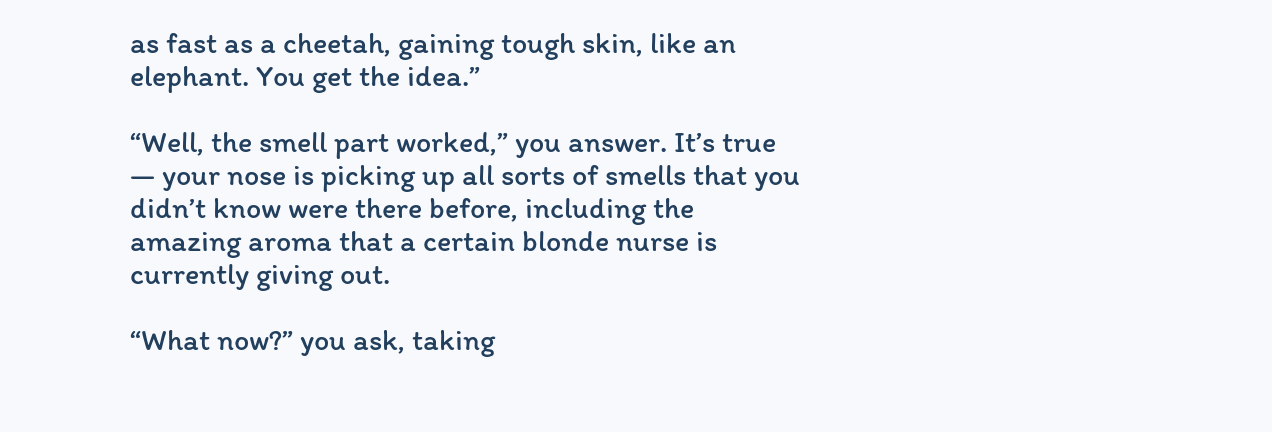as fast as a cheetah, gaining tough skin, like an elephant. You get the idea.”

“Well, the smell part worked,” you answer. It’s true — your nose is picking up all sorts of smells that you didn’t know were there before, including the amazing aroma that a certain blonde nurse is currently giving out.

“What now?” you ask, taking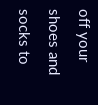off your shoes and socks to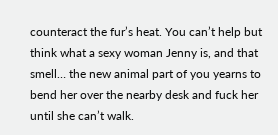counteract the fur’s heat. You can’t help but think what a sexy woman Jenny is, and that smell… the new animal part of you yearns to bend her over the nearby desk and fuck her until she can’t walk.